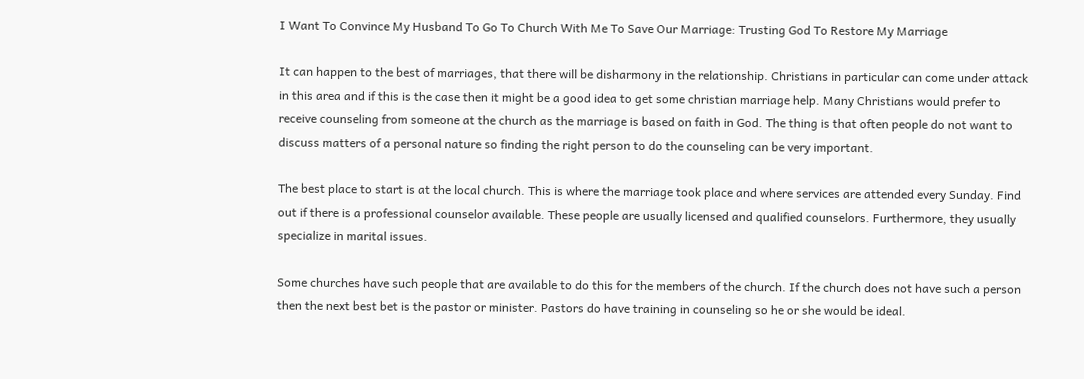I Want To Convince My Husband To Go To Church With Me To Save Our Marriage: Trusting God To Restore My Marriage

It can happen to the best of marriages, that there will be disharmony in the relationship. Christians in particular can come under attack in this area and if this is the case then it might be a good idea to get some christian marriage help. Many Christians would prefer to receive counseling from someone at the church as the marriage is based on faith in God. The thing is that often people do not want to discuss matters of a personal nature so finding the right person to do the counseling can be very important.

The best place to start is at the local church. This is where the marriage took place and where services are attended every Sunday. Find out if there is a professional counselor available. These people are usually licensed and qualified counselors. Furthermore, they usually specialize in marital issues.

Some churches have such people that are available to do this for the members of the church. If the church does not have such a person then the next best bet is the pastor or minister. Pastors do have training in counseling so he or she would be ideal.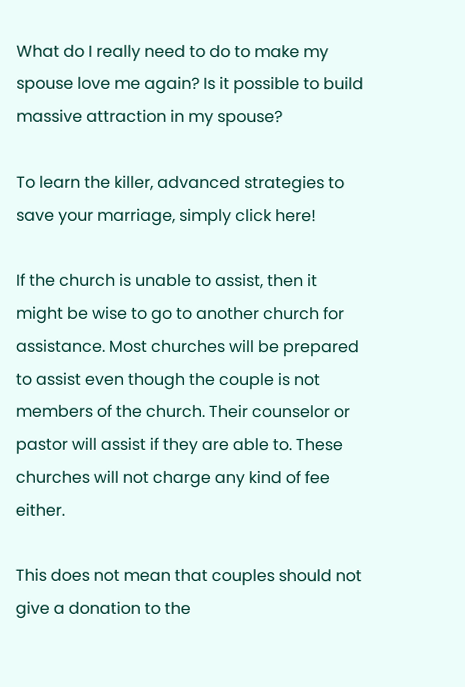What do I really need to do to make my spouse love me again? Is it possible to build massive attraction in my spouse?

To learn the killer, advanced strategies to save your marriage, simply click here!

If the church is unable to assist, then it might be wise to go to another church for assistance. Most churches will be prepared to assist even though the couple is not members of the church. Their counselor or pastor will assist if they are able to. These churches will not charge any kind of fee either.

This does not mean that couples should not give a donation to the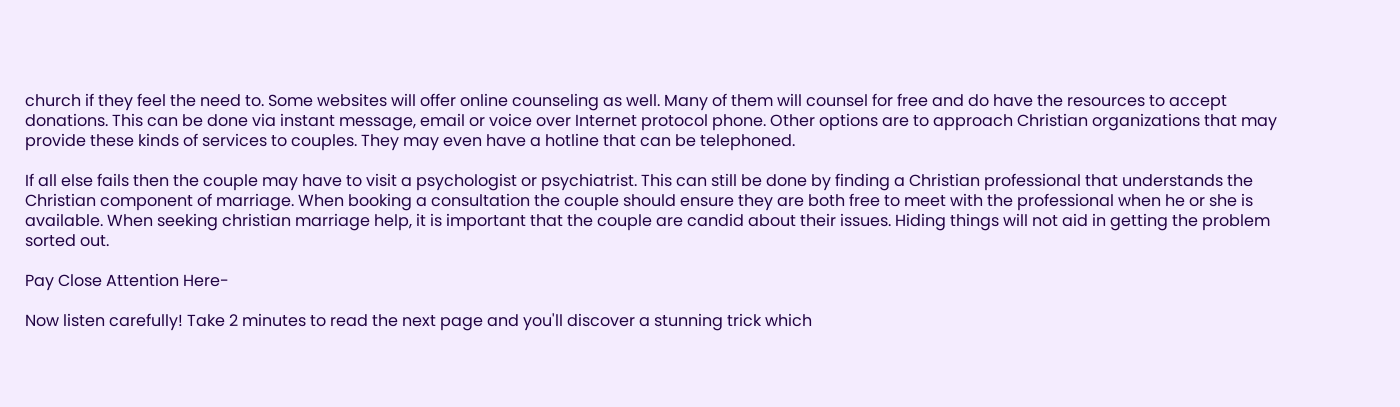church if they feel the need to. Some websites will offer online counseling as well. Many of them will counsel for free and do have the resources to accept donations. This can be done via instant message, email or voice over Internet protocol phone. Other options are to approach Christian organizations that may provide these kinds of services to couples. They may even have a hotline that can be telephoned.

If all else fails then the couple may have to visit a psychologist or psychiatrist. This can still be done by finding a Christian professional that understands the Christian component of marriage. When booking a consultation the couple should ensure they are both free to meet with the professional when he or she is available. When seeking christian marriage help, it is important that the couple are candid about their issues. Hiding things will not aid in getting the problem sorted out.

Pay Close Attention Here-

Now listen carefully! Take 2 minutes to read the next page and you'll discover a stunning trick which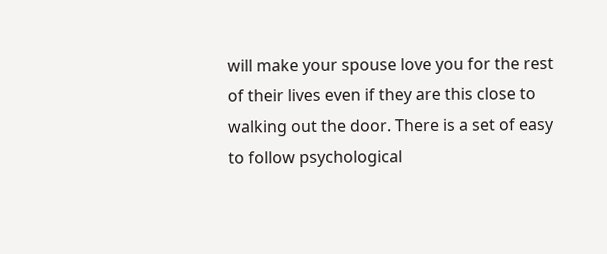will make your spouse love you for the rest of their lives even if they are this close to walking out the door. There is a set of easy to follow psychological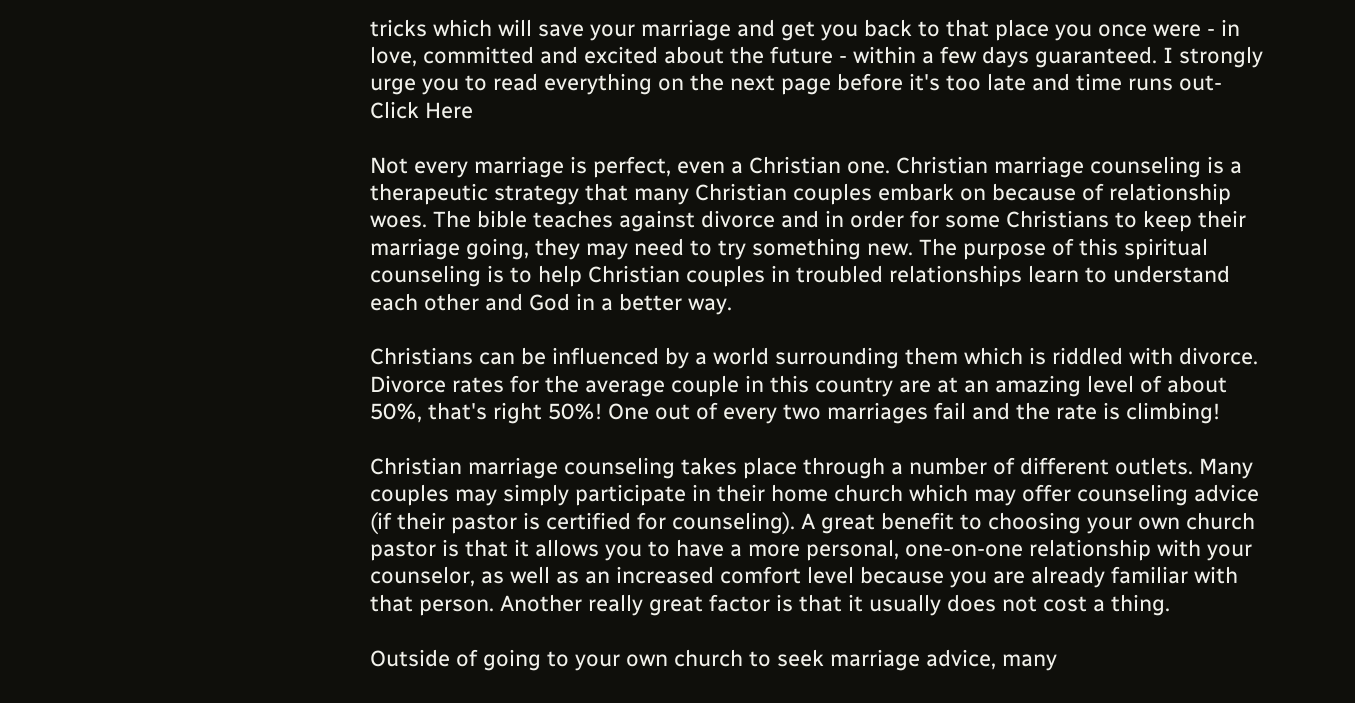tricks which will save your marriage and get you back to that place you once were - in love, committed and excited about the future - within a few days guaranteed. I strongly urge you to read everything on the next page before it's too late and time runs out- Click Here

Not every marriage is perfect, even a Christian one. Christian marriage counseling is a therapeutic strategy that many Christian couples embark on because of relationship woes. The bible teaches against divorce and in order for some Christians to keep their marriage going, they may need to try something new. The purpose of this spiritual counseling is to help Christian couples in troubled relationships learn to understand each other and God in a better way.

Christians can be influenced by a world surrounding them which is riddled with divorce. Divorce rates for the average couple in this country are at an amazing level of about 50%, that's right 50%! One out of every two marriages fail and the rate is climbing!

Christian marriage counseling takes place through a number of different outlets. Many couples may simply participate in their home church which may offer counseling advice (if their pastor is certified for counseling). A great benefit to choosing your own church pastor is that it allows you to have a more personal, one-on-one relationship with your counselor, as well as an increased comfort level because you are already familiar with that person. Another really great factor is that it usually does not cost a thing.

Outside of going to your own church to seek marriage advice, many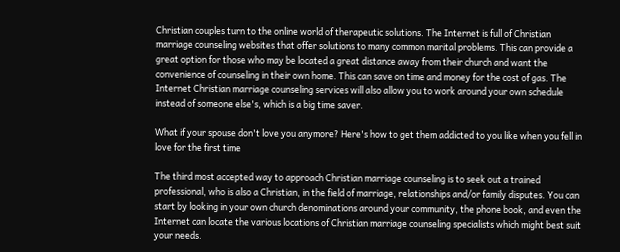Christian couples turn to the online world of therapeutic solutions. The Internet is full of Christian marriage counseling websites that offer solutions to many common marital problems. This can provide a great option for those who may be located a great distance away from their church and want the convenience of counseling in their own home. This can save on time and money for the cost of gas. The Internet Christian marriage counseling services will also allow you to work around your own schedule instead of someone else's, which is a big time saver.

What if your spouse don't love you anymore? Here's how to get them addicted to you like when you fell in love for the first time

The third most accepted way to approach Christian marriage counseling is to seek out a trained professional, who is also a Christian, in the field of marriage, relationships and/or family disputes. You can start by looking in your own church denominations around your community, the phone book, and even the Internet can locate the various locations of Christian marriage counseling specialists which might best suit your needs.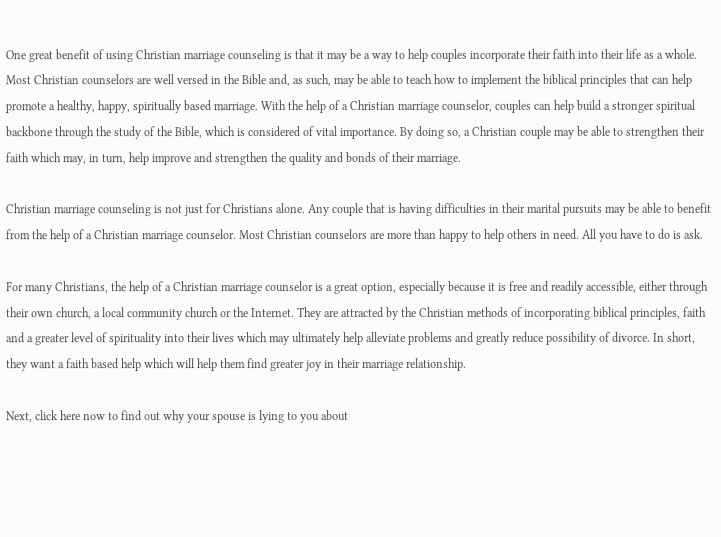One great benefit of using Christian marriage counseling is that it may be a way to help couples incorporate their faith into their life as a whole. Most Christian counselors are well versed in the Bible and, as such, may be able to teach how to implement the biblical principles that can help promote a healthy, happy, spiritually based marriage. With the help of a Christian marriage counselor, couples can help build a stronger spiritual backbone through the study of the Bible, which is considered of vital importance. By doing so, a Christian couple may be able to strengthen their faith which may, in turn, help improve and strengthen the quality and bonds of their marriage.

Christian marriage counseling is not just for Christians alone. Any couple that is having difficulties in their marital pursuits may be able to benefit from the help of a Christian marriage counselor. Most Christian counselors are more than happy to help others in need. All you have to do is ask.

For many Christians, the help of a Christian marriage counselor is a great option, especially because it is free and readily accessible, either through their own church, a local community church or the Internet. They are attracted by the Christian methods of incorporating biblical principles, faith and a greater level of spirituality into their lives which may ultimately help alleviate problems and greatly reduce possibility of divorce. In short, they want a faith based help which will help them find greater joy in their marriage relationship.

Next, click here now to find out why your spouse is lying to you about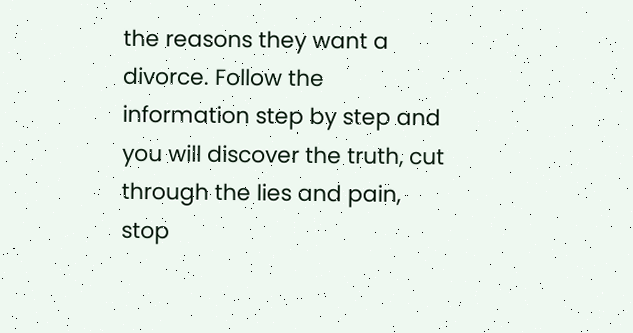the reasons they want a divorce. Follow the information step by step and you will discover the truth, cut through the lies and pain, stop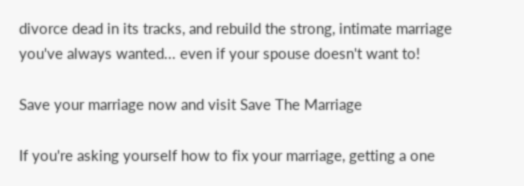divorce dead in its tracks, and rebuild the strong, intimate marriage you've always wanted... even if your spouse doesn't want to!

Save your marriage now and visit Save The Marriage

If you're asking yourself how to fix your marriage, getting a one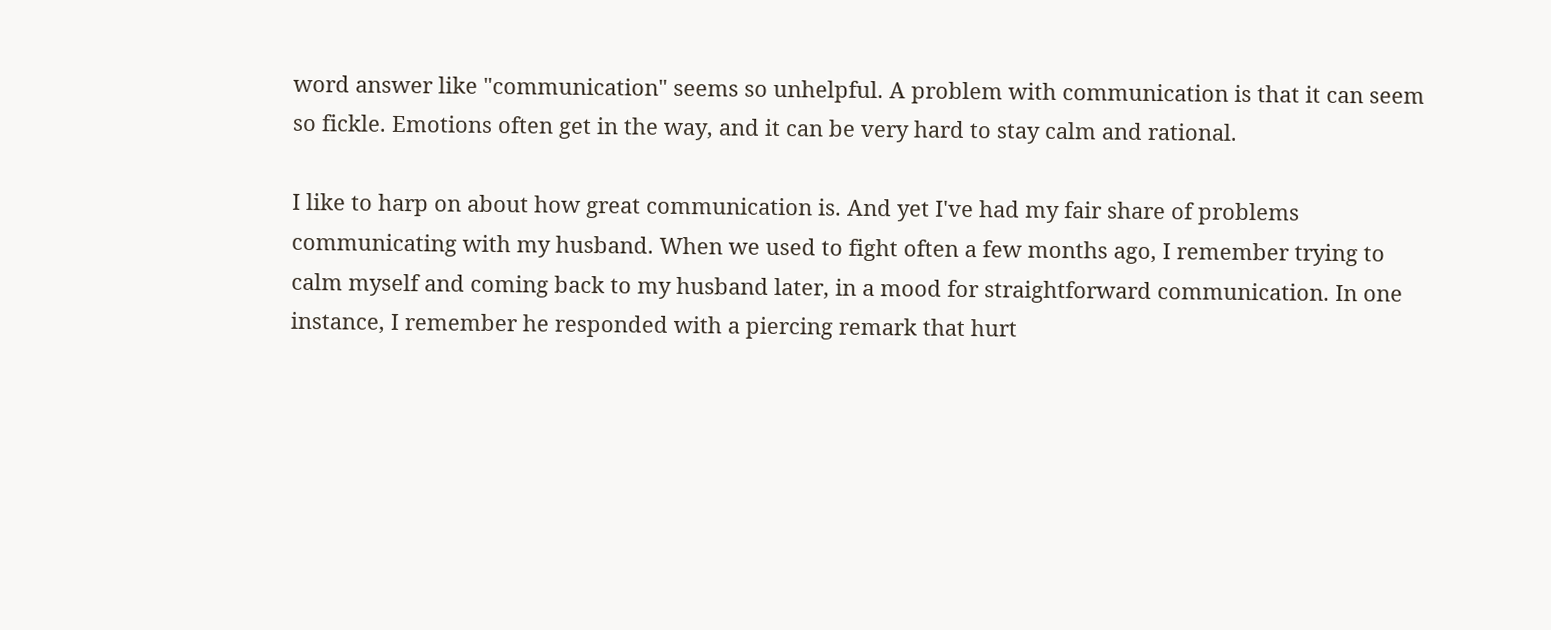word answer like "communication" seems so unhelpful. A problem with communication is that it can seem so fickle. Emotions often get in the way, and it can be very hard to stay calm and rational.

I like to harp on about how great communication is. And yet I've had my fair share of problems communicating with my husband. When we used to fight often a few months ago, I remember trying to calm myself and coming back to my husband later, in a mood for straightforward communication. In one instance, I remember he responded with a piercing remark that hurt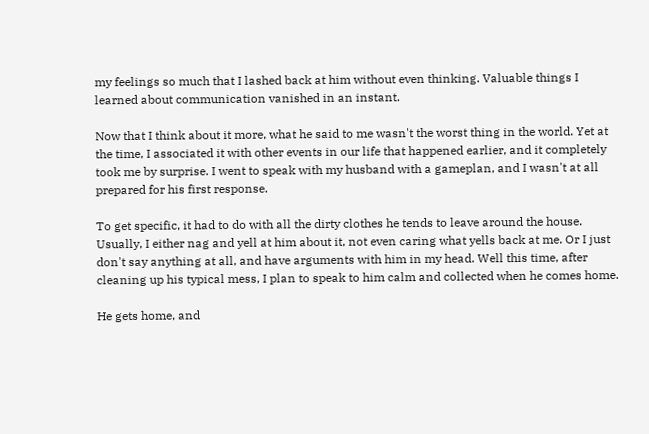my feelings so much that I lashed back at him without even thinking. Valuable things I learned about communication vanished in an instant.

Now that I think about it more, what he said to me wasn't the worst thing in the world. Yet at the time, I associated it with other events in our life that happened earlier, and it completely took me by surprise. I went to speak with my husband with a gameplan, and I wasn't at all prepared for his first response.

To get specific, it had to do with all the dirty clothes he tends to leave around the house. Usually, I either nag and yell at him about it, not even caring what yells back at me. Or I just don't say anything at all, and have arguments with him in my head. Well this time, after cleaning up his typical mess, I plan to speak to him calm and collected when he comes home.

He gets home, and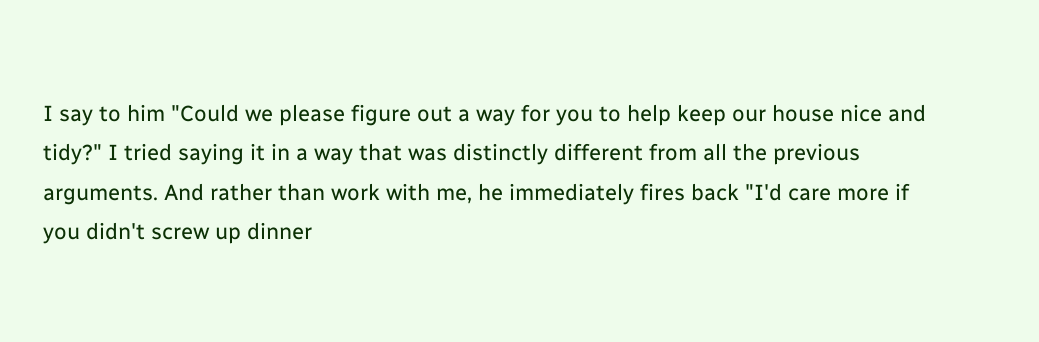I say to him "Could we please figure out a way for you to help keep our house nice and tidy?" I tried saying it in a way that was distinctly different from all the previous arguments. And rather than work with me, he immediately fires back "I'd care more if you didn't screw up dinner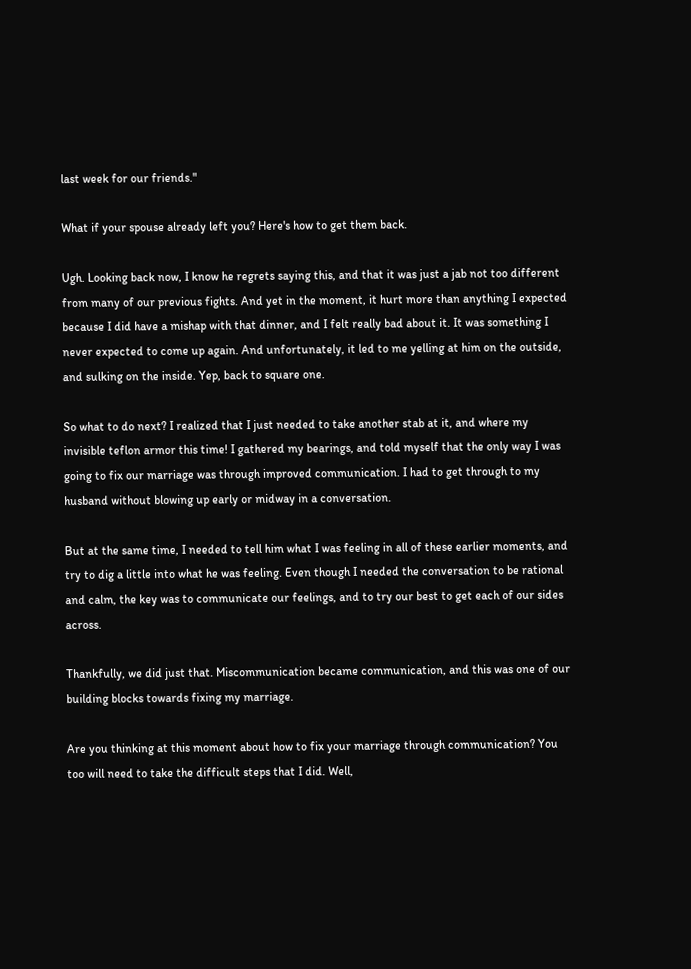last week for our friends."

What if your spouse already left you? Here's how to get them back.

Ugh. Looking back now, I know he regrets saying this, and that it was just a jab not too different from many of our previous fights. And yet in the moment, it hurt more than anything I expected because I did have a mishap with that dinner, and I felt really bad about it. It was something I never expected to come up again. And unfortunately, it led to me yelling at him on the outside, and sulking on the inside. Yep, back to square one.

So what to do next? I realized that I just needed to take another stab at it, and where my invisible teflon armor this time! I gathered my bearings, and told myself that the only way I was going to fix our marriage was through improved communication. I had to get through to my husband without blowing up early or midway in a conversation.

But at the same time, I needed to tell him what I was feeling in all of these earlier moments, and try to dig a little into what he was feeling. Even though I needed the conversation to be rational and calm, the key was to communicate our feelings, and to try our best to get each of our sides across.

Thankfully, we did just that. Miscommunication became communication, and this was one of our building blocks towards fixing my marriage.

Are you thinking at this moment about how to fix your marriage through communication? You too will need to take the difficult steps that I did. Well,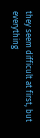they seem difficult at first, but everything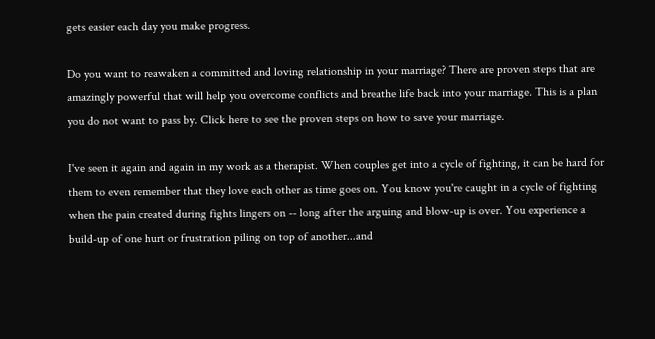gets easier each day you make progress.

Do you want to reawaken a committed and loving relationship in your marriage? There are proven steps that are amazingly powerful that will help you overcome conflicts and breathe life back into your marriage. This is a plan you do not want to pass by. Click here to see the proven steps on how to save your marriage.

I've seen it again and again in my work as a therapist. When couples get into a cycle of fighting, it can be hard for them to even remember that they love each other as time goes on. You know you're caught in a cycle of fighting when the pain created during fights lingers on -- long after the arguing and blow-up is over. You experience a build-up of one hurt or frustration piling on top of another...and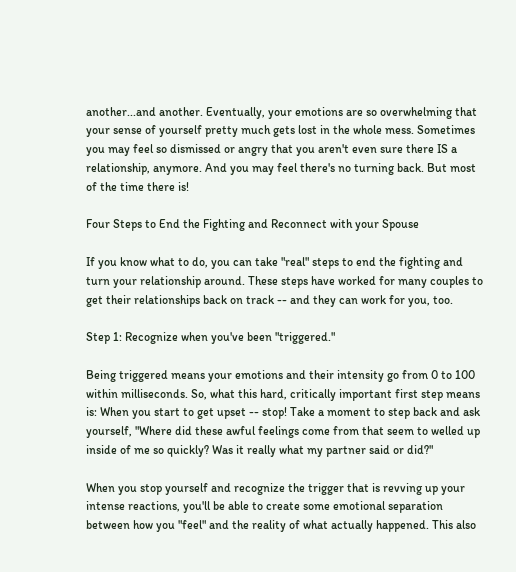another...and another. Eventually, your emotions are so overwhelming that your sense of yourself pretty much gets lost in the whole mess. Sometimes you may feel so dismissed or angry that you aren't even sure there IS a relationship, anymore. And you may feel there's no turning back. But most of the time there is!

Four Steps to End the Fighting and Reconnect with your Spouse

If you know what to do, you can take "real" steps to end the fighting and turn your relationship around. These steps have worked for many couples to get their relationships back on track -- and they can work for you, too.

Step 1: Recognize when you've been "triggered."

Being triggered means your emotions and their intensity go from 0 to 100 within milliseconds. So, what this hard, critically important first step means is: When you start to get upset -- stop! Take a moment to step back and ask yourself, "Where did these awful feelings come from that seem to welled up inside of me so quickly? Was it really what my partner said or did?"

When you stop yourself and recognize the trigger that is revving up your intense reactions, you'll be able to create some emotional separation between how you "feel" and the reality of what actually happened. This also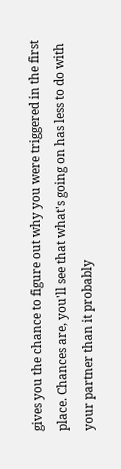gives you the chance to figure out why you were triggered in the first place. Chances are, you'll see that what's going on has less to do with your partner than it probably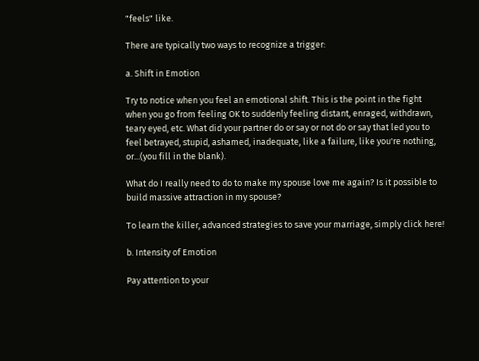"feels" like.

There are typically two ways to recognize a trigger:

a. Shift in Emotion

Try to notice when you feel an emotional shift. This is the point in the fight when you go from feeling OK to suddenly feeling distant, enraged, withdrawn, teary eyed, etc. What did your partner do or say or not do or say that led you to feel betrayed, stupid, ashamed, inadequate, like a failure, like you're nothing, or...(you fill in the blank).

What do I really need to do to make my spouse love me again? Is it possible to build massive attraction in my spouse?

To learn the killer, advanced strategies to save your marriage, simply click here!

b. Intensity of Emotion

Pay attention to your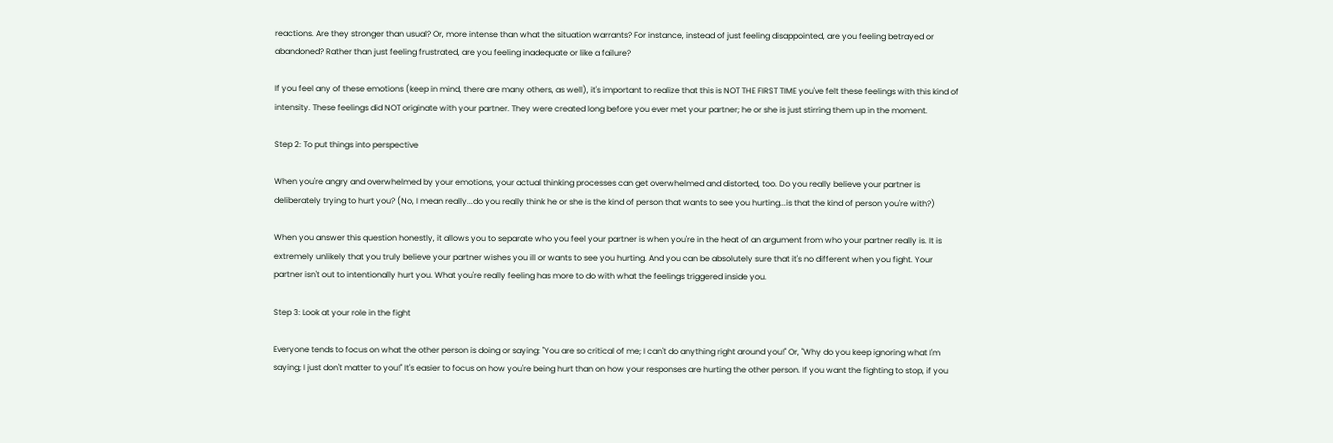reactions. Are they stronger than usual? Or, more intense than what the situation warrants? For instance, instead of just feeling disappointed, are you feeling betrayed or abandoned? Rather than just feeling frustrated, are you feeling inadequate or like a failure?

If you feel any of these emotions (keep in mind, there are many others, as well), it's important to realize that this is NOT THE FIRST TIME you've felt these feelings with this kind of intensity. These feelings did NOT originate with your partner. They were created long before you ever met your partner; he or she is just stirring them up in the moment.

Step 2: To put things into perspective

When you're angry and overwhelmed by your emotions, your actual thinking processes can get overwhelmed and distorted, too. Do you really believe your partner is deliberately trying to hurt you? (No, I mean really...do you really think he or she is the kind of person that wants to see you hurting...is that the kind of person you're with?)

When you answer this question honestly, it allows you to separate who you feel your partner is when you're in the heat of an argument from who your partner really is. It is extremely unlikely that you truly believe your partner wishes you ill or wants to see you hurting. And you can be absolutely sure that it's no different when you fight. Your partner isn't out to intentionally hurt you. What you're really feeling has more to do with what the feelings triggered inside you.

Step 3: Look at your role in the fight

Everyone tends to focus on what the other person is doing or saying: "You are so critical of me; I can't do anything right around you!" Or, "Why do you keep ignoring what I'm saying; I just don't matter to you!" It's easier to focus on how you're being hurt than on how your responses are hurting the other person. If you want the fighting to stop, if you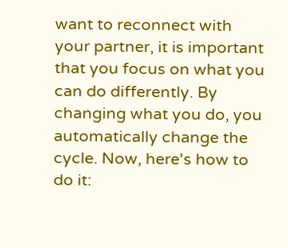want to reconnect with your partner, it is important that you focus on what you can do differently. By changing what you do, you automatically change the cycle. Now, here's how to do it: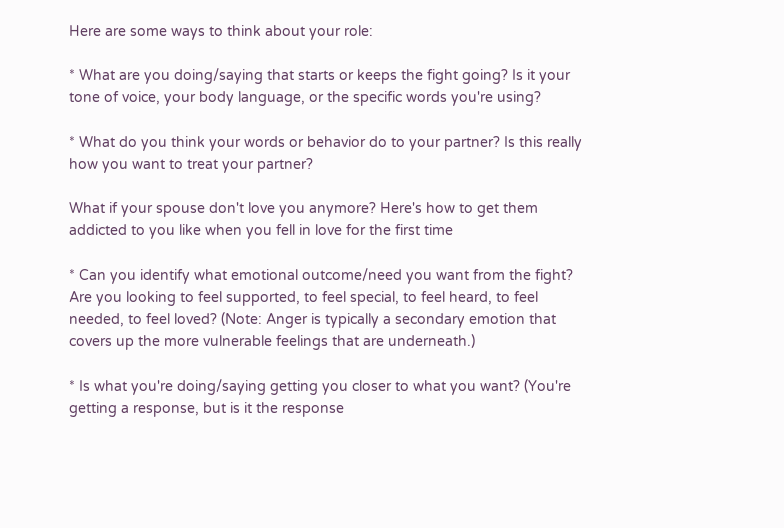Here are some ways to think about your role:

* What are you doing/saying that starts or keeps the fight going? Is it your tone of voice, your body language, or the specific words you're using?

* What do you think your words or behavior do to your partner? Is this really how you want to treat your partner?

What if your spouse don't love you anymore? Here's how to get them addicted to you like when you fell in love for the first time

* Can you identify what emotional outcome/need you want from the fight? Are you looking to feel supported, to feel special, to feel heard, to feel needed, to feel loved? (Note: Anger is typically a secondary emotion that covers up the more vulnerable feelings that are underneath.)

* Is what you're doing/saying getting you closer to what you want? (You're getting a response, but is it the response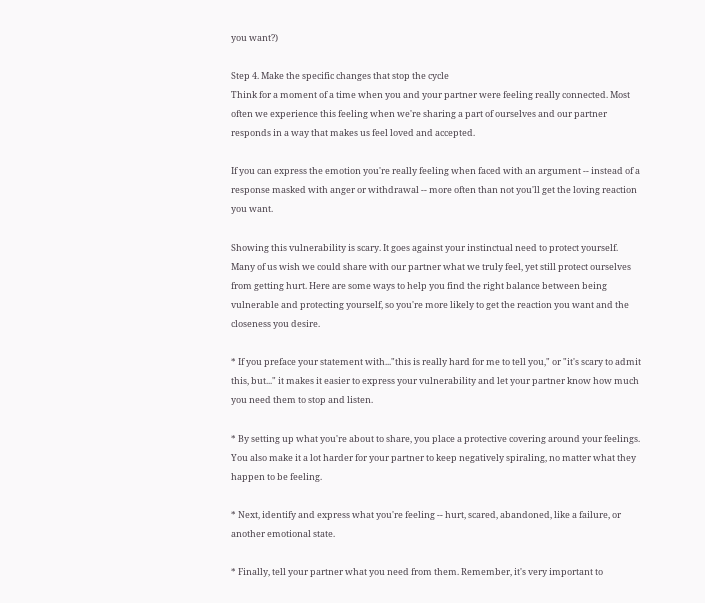you want?)

Step 4. Make the specific changes that stop the cycle
Think for a moment of a time when you and your partner were feeling really connected. Most often we experience this feeling when we're sharing a part of ourselves and our partner responds in a way that makes us feel loved and accepted.

If you can express the emotion you're really feeling when faced with an argument -- instead of a response masked with anger or withdrawal -- more often than not you'll get the loving reaction you want.

Showing this vulnerability is scary. It goes against your instinctual need to protect yourself. Many of us wish we could share with our partner what we truly feel, yet still protect ourselves from getting hurt. Here are some ways to help you find the right balance between being vulnerable and protecting yourself, so you're more likely to get the reaction you want and the closeness you desire.

* If you preface your statement with..."this is really hard for me to tell you," or "it's scary to admit this, but..." it makes it easier to express your vulnerability and let your partner know how much you need them to stop and listen.

* By setting up what you're about to share, you place a protective covering around your feelings. You also make it a lot harder for your partner to keep negatively spiraling, no matter what they happen to be feeling.

* Next, identify and express what you're feeling -- hurt, scared, abandoned, like a failure, or another emotional state.

* Finally, tell your partner what you need from them. Remember, it's very important to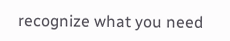recognize what you need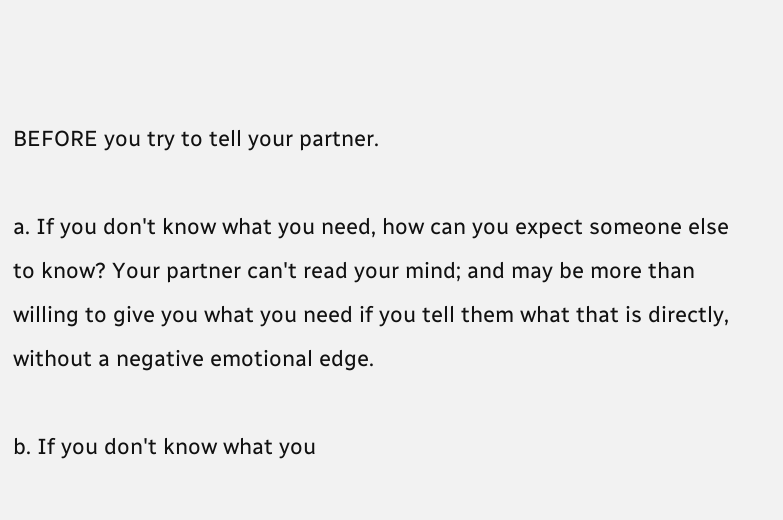BEFORE you try to tell your partner.

a. If you don't know what you need, how can you expect someone else to know? Your partner can't read your mind; and may be more than willing to give you what you need if you tell them what that is directly, without a negative emotional edge.

b. If you don't know what you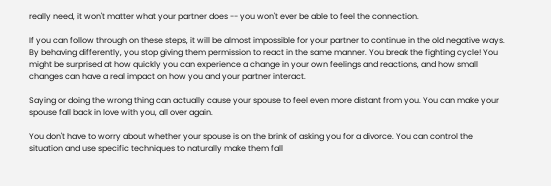really need, it won't matter what your partner does -- you won't ever be able to feel the connection.

If you can follow through on these steps, it will be almost impossible for your partner to continue in the old negative ways. By behaving differently, you stop giving them permission to react in the same manner. You break the fighting cycle! You might be surprised at how quickly you can experience a change in your own feelings and reactions, and how small changes can have a real impact on how you and your partner interact.

Saying or doing the wrong thing can actually cause your spouse to feel even more distant from you. You can make your spouse fall back in love with you, all over again.

You don't have to worry about whether your spouse is on the brink of asking you for a divorce. You can control the situation and use specific techniques to naturally make them fall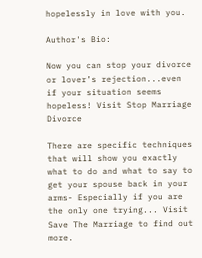hopelessly in love with you.

Author's Bio:

Now you can stop your divorce or lover’s rejection...even if your situation seems hopeless! Visit Stop Marriage Divorce

There are specific techniques that will show you exactly what to do and what to say to get your spouse back in your arms- Especially if you are the only one trying... Visit Save The Marriage to find out more.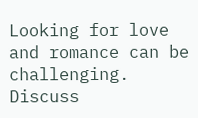Looking for love and romance can be challenging. Discuss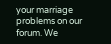your marriage problems on our forum. We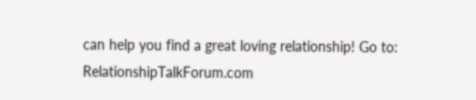can help you find a great loving relationship! Go to: RelationshipTalkForum.com